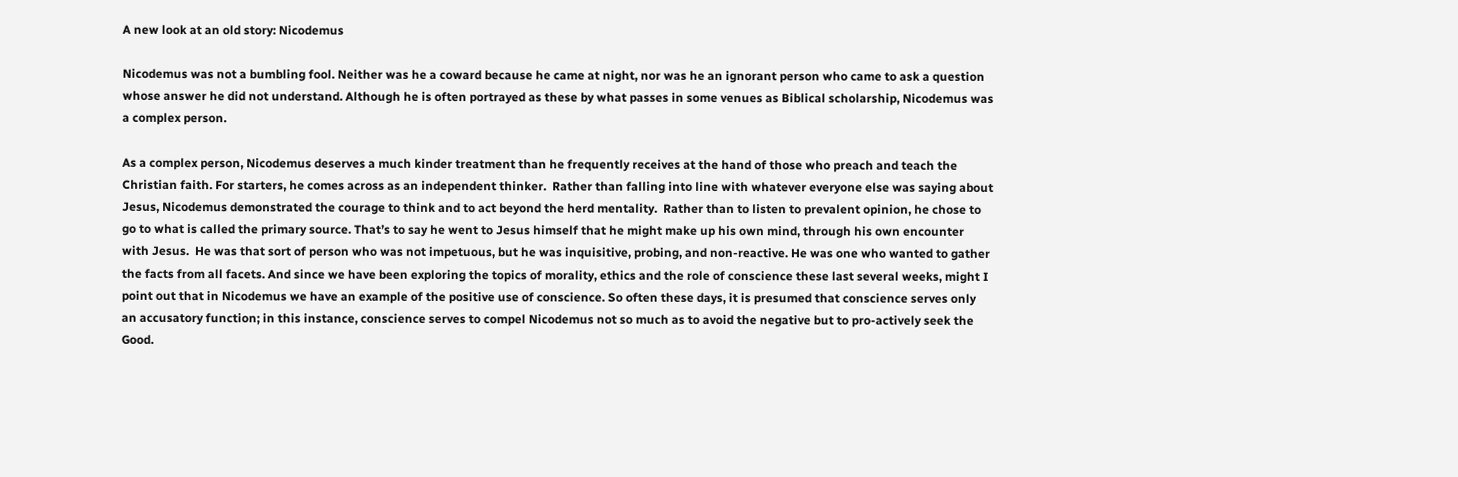A new look at an old story: Nicodemus

Nicodemus was not a bumbling fool. Neither was he a coward because he came at night, nor was he an ignorant person who came to ask a question whose answer he did not understand. Although he is often portrayed as these by what passes in some venues as Biblical scholarship, Nicodemus was a complex person.

As a complex person, Nicodemus deserves a much kinder treatment than he frequently receives at the hand of those who preach and teach the Christian faith. For starters, he comes across as an independent thinker.  Rather than falling into line with whatever everyone else was saying about Jesus, Nicodemus demonstrated the courage to think and to act beyond the herd mentality.  Rather than to listen to prevalent opinion, he chose to go to what is called the primary source. That’s to say he went to Jesus himself that he might make up his own mind, through his own encounter with Jesus.  He was that sort of person who was not impetuous, but he was inquisitive, probing, and non-reactive. He was one who wanted to gather the facts from all facets. And since we have been exploring the topics of morality, ethics and the role of conscience these last several weeks, might I point out that in Nicodemus we have an example of the positive use of conscience. So often these days, it is presumed that conscience serves only an accusatory function; in this instance, conscience serves to compel Nicodemus not so much as to avoid the negative but to pro-actively seek the Good.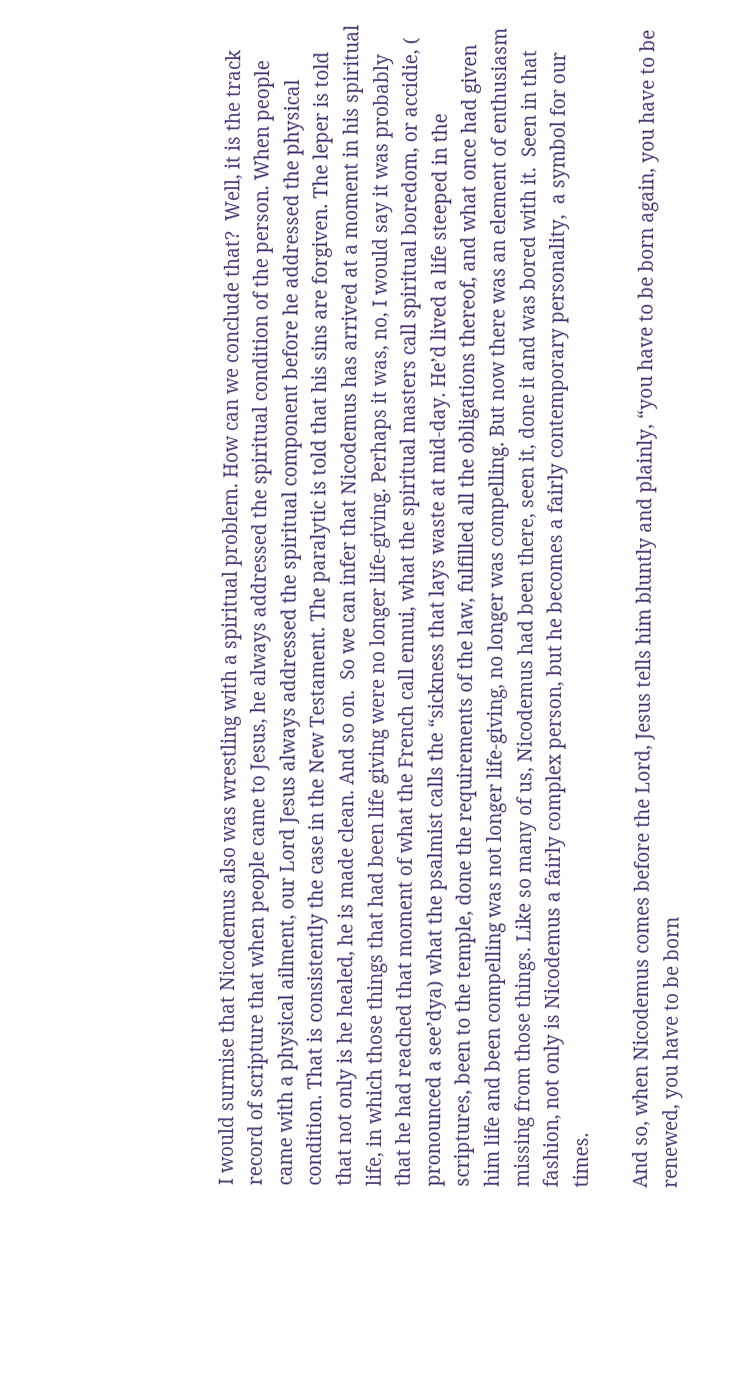I would surmise that Nicodemus also was wrestling with a spiritual problem. How can we conclude that?  Well, it is the track record of scripture that when people came to Jesus, he always addressed the spiritual condition of the person. When people came with a physical ailment, our Lord Jesus always addressed the spiritual component before he addressed the physical condition. That is consistently the case in the New Testament. The paralytic is told that his sins are forgiven. The leper is told that not only is he healed, he is made clean. And so on.  So we can infer that Nicodemus has arrived at a moment in his spiritual life, in which those things that had been life giving were no longer life-giving. Perhaps it was, no, I would say it was probably that he had reached that moment of what the French call ennui, what the spiritual masters call spiritual boredom, or accidie, ( pronounced a see’dya) what the psalmist calls the “sickness that lays waste at mid-day. He’d lived a life steeped in the scriptures, been to the temple, done the requirements of the law, fulfilled all the obligations thereof, and what once had given him life and been compelling was not longer life-giving, no longer was compelling. But now there was an element of enthusiasm missing from those things. Like so many of us, Nicodemus had been there, seen it, done it and was bored with it.  Seen in that fashion, not only is Nicodemus a fairly complex person, but he becomes a fairly contemporary personality,  a symbol for our times.

And so, when Nicodemus comes before the Lord, Jesus tells him bluntly and plainly, “you have to be born again, you have to be renewed, you have to be born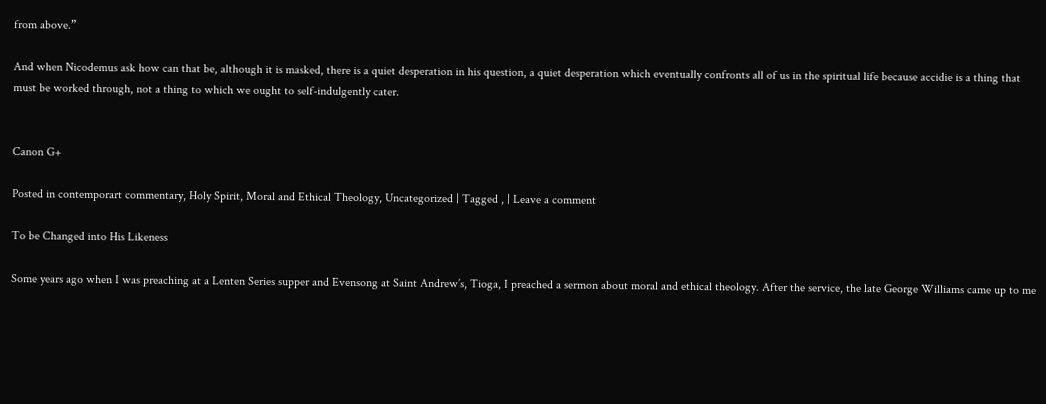from above.”

And when Nicodemus ask how can that be, although it is masked, there is a quiet desperation in his question, a quiet desperation which eventually confronts all of us in the spiritual life because accidie is a thing that must be worked through, not a thing to which we ought to self-indulgently cater.


Canon G+

Posted in contemporart commentary, Holy Spirit, Moral and Ethical Theology, Uncategorized | Tagged , | Leave a comment

To be Changed into His Likeness

Some years ago when I was preaching at a Lenten Series supper and Evensong at Saint Andrew’s, Tioga, I preached a sermon about moral and ethical theology. After the service, the late George Williams came up to me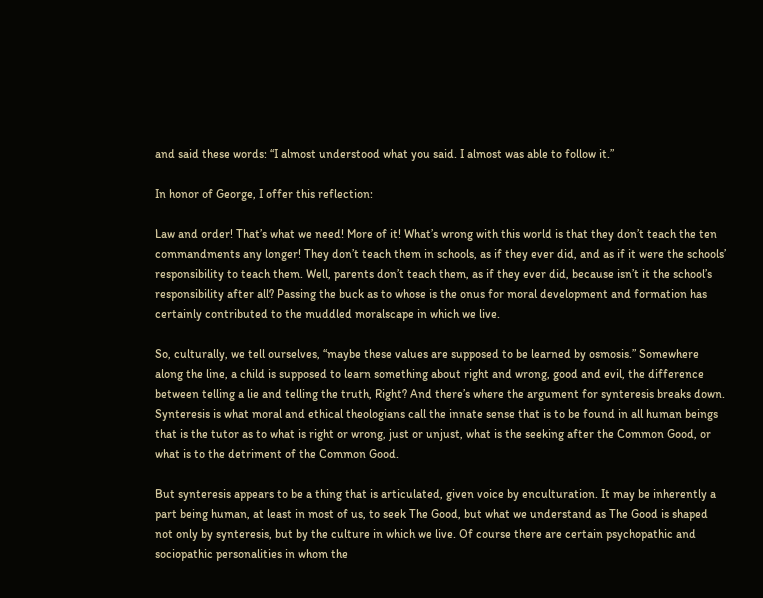and said these words: “I almost understood what you said. I almost was able to follow it.”

In honor of George, I offer this reflection:

Law and order! That’s what we need! More of it! What’s wrong with this world is that they don’t teach the ten commandments any longer! They don’t teach them in schools, as if they ever did, and as if it were the schools’ responsibility to teach them. Well, parents don’t teach them, as if they ever did, because isn’t it the school’s responsibility after all? Passing the buck as to whose is the onus for moral development and formation has certainly contributed to the muddled moralscape in which we live.

So, culturally, we tell ourselves, “maybe these values are supposed to be learned by osmosis.” Somewhere along the line, a child is supposed to learn something about right and wrong, good and evil, the difference between telling a lie and telling the truth, Right? And there’s where the argument for synteresis breaks down. Synteresis is what moral and ethical theologians call the innate sense that is to be found in all human beings that is the tutor as to what is right or wrong, just or unjust, what is the seeking after the Common Good, or what is to the detriment of the Common Good.

But synteresis appears to be a thing that is articulated, given voice by enculturation. It may be inherently a part being human, at least in most of us, to seek The Good, but what we understand as The Good is shaped not only by synteresis, but by the culture in which we live. Of course there are certain psychopathic and sociopathic personalities in whom the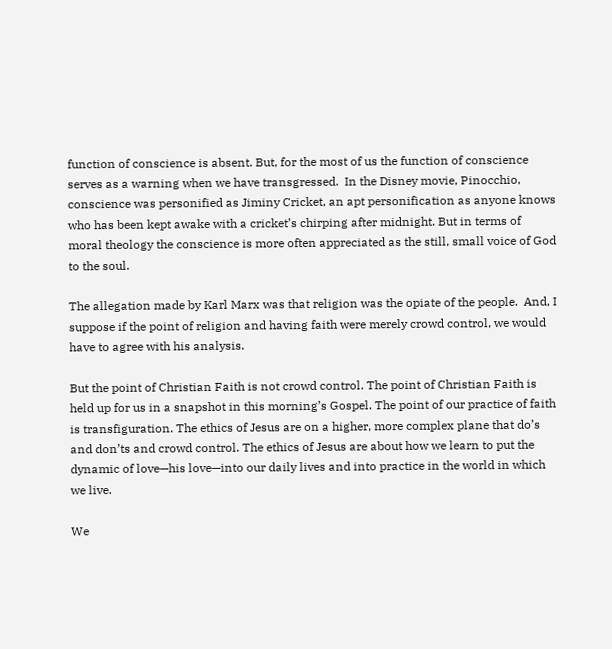function of conscience is absent. But, for the most of us the function of conscience serves as a warning when we have transgressed.  In the Disney movie, Pinocchio, conscience was personified as Jiminy Cricket, an apt personification as anyone knows who has been kept awake with a cricket’s chirping after midnight. But in terms of moral theology the conscience is more often appreciated as the still, small voice of God to the soul.

The allegation made by Karl Marx was that religion was the opiate of the people.  And, I suppose if the point of religion and having faith were merely crowd control, we would have to agree with his analysis.

But the point of Christian Faith is not crowd control. The point of Christian Faith is held up for us in a snapshot in this morning’s Gospel. The point of our practice of faith is transfiguration. The ethics of Jesus are on a higher, more complex plane that do’s and don’ts and crowd control. The ethics of Jesus are about how we learn to put the dynamic of love—his love—into our daily lives and into practice in the world in which we live.

We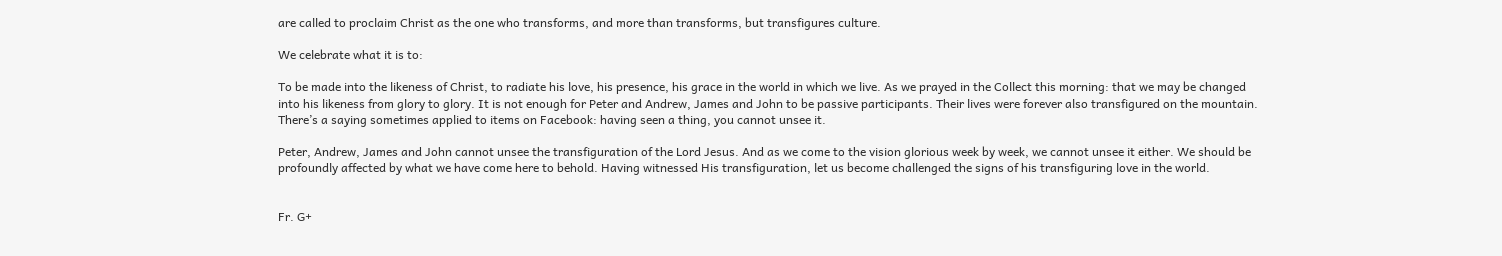are called to proclaim Christ as the one who transforms, and more than transforms, but transfigures culture.

We celebrate what it is to:

To be made into the likeness of Christ, to radiate his love, his presence, his grace in the world in which we live. As we prayed in the Collect this morning: that we may be changed into his likeness from glory to glory. It is not enough for Peter and Andrew, James and John to be passive participants. Their lives were forever also transfigured on the mountain. There’s a saying sometimes applied to items on Facebook: having seen a thing, you cannot unsee it.

Peter, Andrew, James and John cannot unsee the transfiguration of the Lord Jesus. And as we come to the vision glorious week by week, we cannot unsee it either. We should be profoundly affected by what we have come here to behold. Having witnessed His transfiguration, let us become challenged the signs of his transfiguring love in the world.


Fr. G+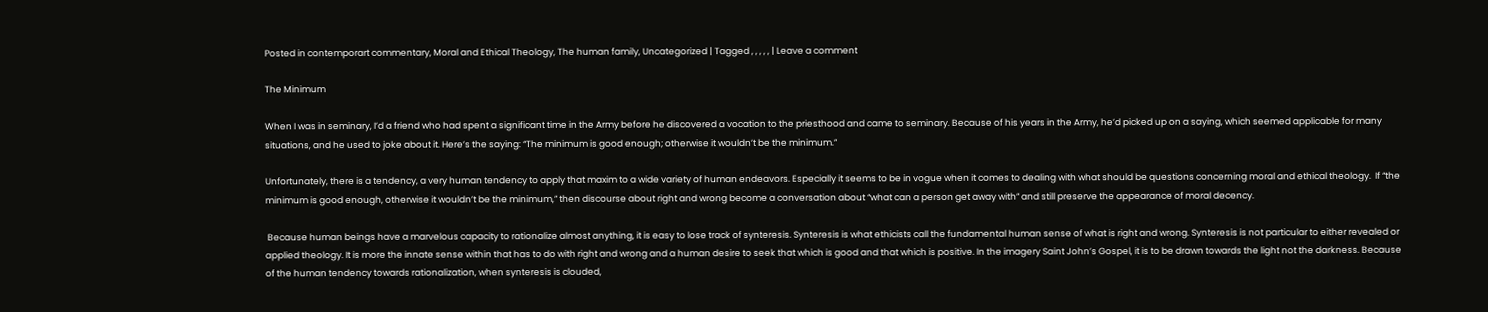Posted in contemporart commentary, Moral and Ethical Theology, The human family, Uncategorized | Tagged , , , , , | Leave a comment

The Minimum

When I was in seminary, I’d a friend who had spent a significant time in the Army before he discovered a vocation to the priesthood and came to seminary. Because of his years in the Army, he’d picked up on a saying, which seemed applicable for many situations, and he used to joke about it. Here’s the saying: “The minimum is good enough; otherwise it wouldn’t be the minimum.”

Unfortunately, there is a tendency, a very human tendency to apply that maxim to a wide variety of human endeavors. Especially it seems to be in vogue when it comes to dealing with what should be questions concerning moral and ethical theology.  If “the minimum is good enough, otherwise it wouldn’t be the minimum,” then discourse about right and wrong become a conversation about “what can a person get away with” and still preserve the appearance of moral decency.

 Because human beings have a marvelous capacity to rationalize almost anything, it is easy to lose track of synteresis. Synteresis is what ethicists call the fundamental human sense of what is right and wrong. Synteresis is not particular to either revealed or applied theology. It is more the innate sense within that has to do with right and wrong and a human desire to seek that which is good and that which is positive. In the imagery Saint John’s Gospel, it is to be drawn towards the light not the darkness. Because of the human tendency towards rationalization, when synteresis is clouded,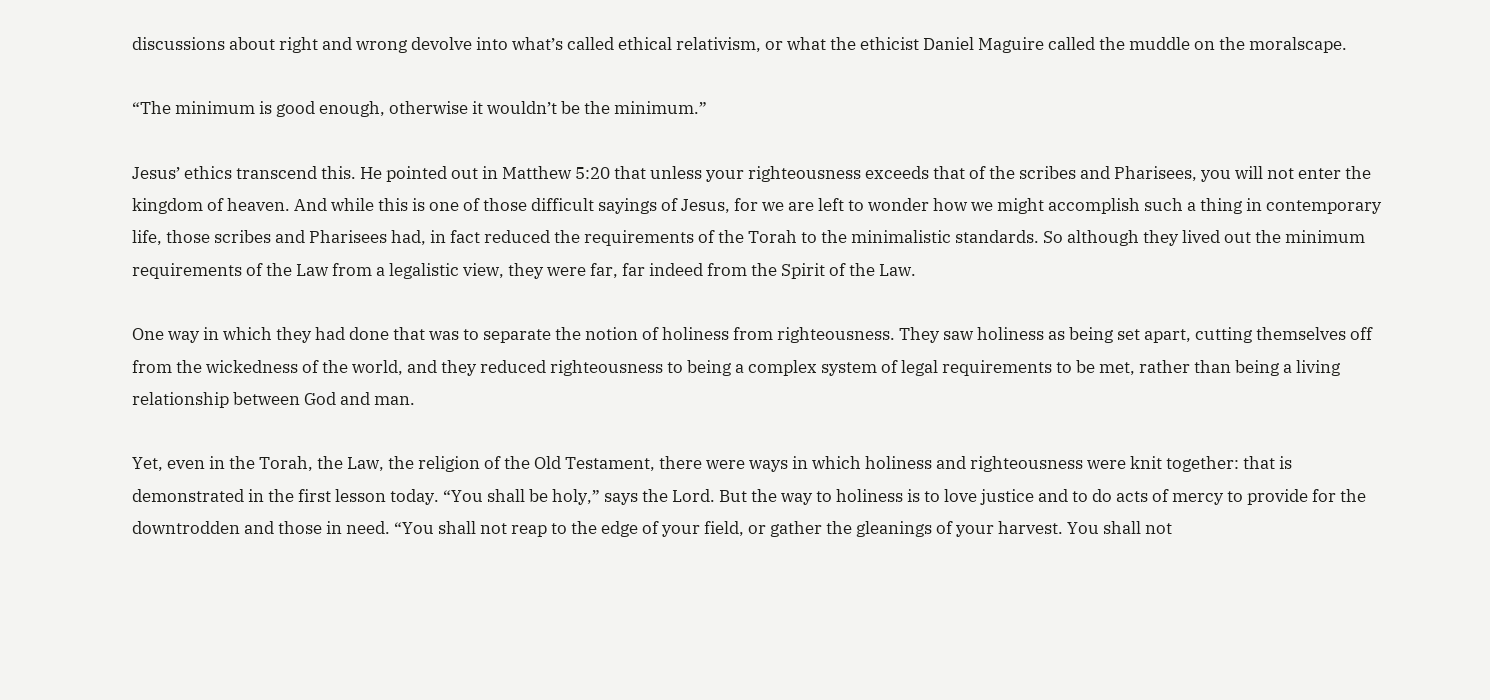discussions about right and wrong devolve into what’s called ethical relativism, or what the ethicist Daniel Maguire called the muddle on the moralscape.

“The minimum is good enough, otherwise it wouldn’t be the minimum.”

Jesus’ ethics transcend this. He pointed out in Matthew 5:20 that unless your righteousness exceeds that of the scribes and Pharisees, you will not enter the kingdom of heaven. And while this is one of those difficult sayings of Jesus, for we are left to wonder how we might accomplish such a thing in contemporary life, those scribes and Pharisees had, in fact reduced the requirements of the Torah to the minimalistic standards. So although they lived out the minimum requirements of the Law from a legalistic view, they were far, far indeed from the Spirit of the Law.

One way in which they had done that was to separate the notion of holiness from righteousness. They saw holiness as being set apart, cutting themselves off from the wickedness of the world, and they reduced righteousness to being a complex system of legal requirements to be met, rather than being a living relationship between God and man.

Yet, even in the Torah, the Law, the religion of the Old Testament, there were ways in which holiness and righteousness were knit together: that is demonstrated in the first lesson today. “You shall be holy,” says the Lord. But the way to holiness is to love justice and to do acts of mercy to provide for the downtrodden and those in need. “You shall not reap to the edge of your field, or gather the gleanings of your harvest. You shall not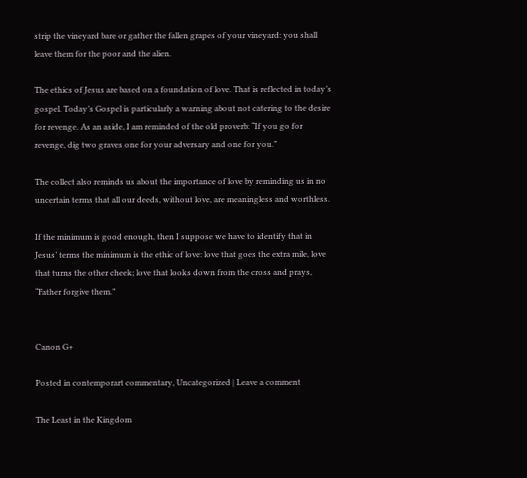strip the vineyard bare or gather the fallen grapes of your vineyard: you shall leave them for the poor and the alien.

The ethics of Jesus are based on a foundation of love. That is reflected in today’s gospel. Today’s Gospel is particularly a warning about not catering to the desire for revenge. As an aside, I am reminded of the old proverb: “If you go for revenge, dig two graves one for your adversary and one for you.”

The collect also reminds us about the importance of love by reminding us in no uncertain terms that all our deeds, without love, are meaningless and worthless.

If the minimum is good enough, then I suppose we have to identify that in Jesus’ terms the minimum is the ethic of love: love that goes the extra mile, love that turns the other cheek; love that looks down from the cross and prays, “Father forgive them.”


Canon G+

Posted in contemporart commentary, Uncategorized | Leave a comment

The Least in the Kingdom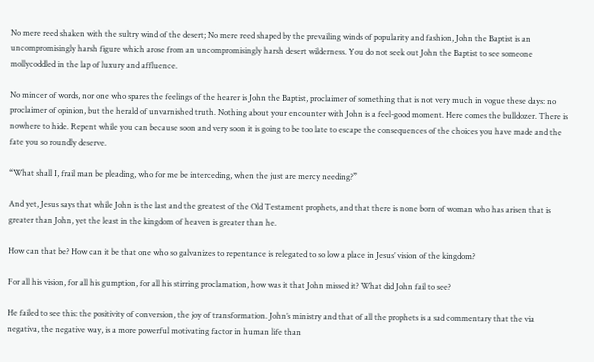No mere reed shaken with the sultry wind of the desert; No mere reed shaped by the prevailing winds of popularity and fashion, John the Baptist is an uncompromisingly harsh figure which arose from an uncompromisingly harsh desert wilderness. You do not seek out John the Baptist to see someone mollycoddled in the lap of luxury and affluence.

No mincer of words, nor one who spares the feelings of the hearer is John the Baptist, proclaimer of something that is not very much in vogue these days: no proclaimer of opinion, but the herald of unvarnished truth. Nothing about your encounter with John is a feel-good moment. Here comes the bulldozer. There is nowhere to hide. Repent while you can because soon and very soon it is going to be too late to escape the consequences of the choices you have made and the fate you so roundly deserve.

“What shall I, frail man be pleading, who for me be interceding, when the just are mercy needing?”

And yet, Jesus says that while John is the last and the greatest of the Old Testament prophets, and that there is none born of woman who has arisen that is greater than John, yet the least in the kingdom of heaven is greater than he.

How can that be? How can it be that one who so galvanizes to repentance is relegated to so low a place in Jesus’ vision of the kingdom?

For all his vision, for all his gumption, for all his stirring proclamation, how was it that John missed it? What did John fail to see?

He failed to see this: the positivity of conversion, the joy of transformation. John’s ministry and that of all the prophets is a sad commentary that the via negativa, the negative way, is a more powerful motivating factor in human life than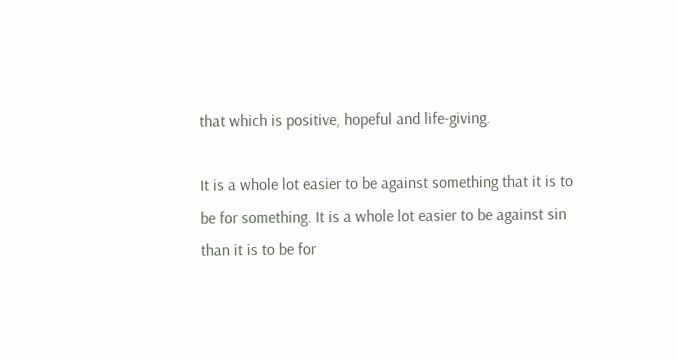that which is positive, hopeful and life-giving.

It is a whole lot easier to be against something that it is to be for something. It is a whole lot easier to be against sin than it is to be for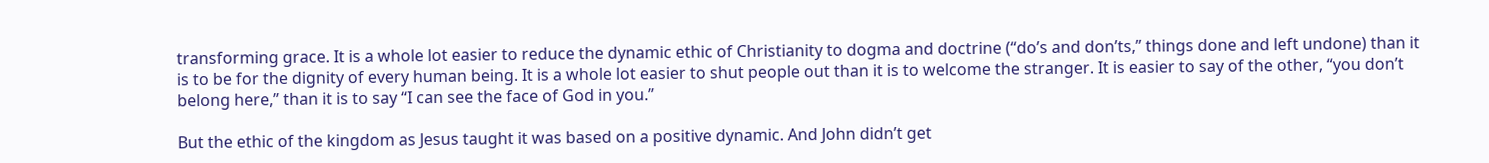transforming grace. It is a whole lot easier to reduce the dynamic ethic of Christianity to dogma and doctrine (“do’s and don’ts,” things done and left undone) than it is to be for the dignity of every human being. It is a whole lot easier to shut people out than it is to welcome the stranger. It is easier to say of the other, “you don’t belong here,” than it is to say “I can see the face of God in you.”

But the ethic of the kingdom as Jesus taught it was based on a positive dynamic. And John didn’t get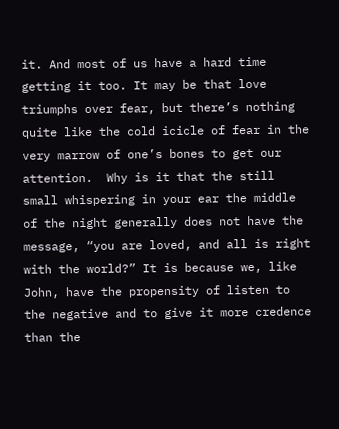it. And most of us have a hard time getting it too. It may be that love triumphs over fear, but there’s nothing quite like the cold icicle of fear in the very marrow of one’s bones to get our attention.  Why is it that the still small whispering in your ear the middle of the night generally does not have the message, “you are loved, and all is right with the world?” It is because we, like John, have the propensity of listen to the negative and to give it more credence than the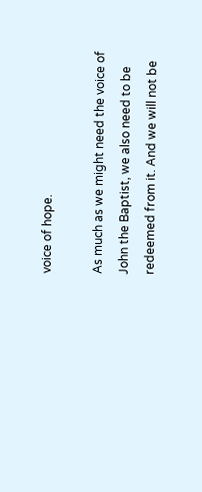voice of hope.

As much as we might need the voice of John the Baptist, we also need to be redeemed from it. And we will not be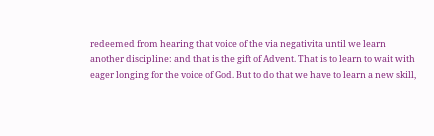redeemed from hearing that voice of the via negativita until we learn another discipline: and that is the gift of Advent. That is to learn to wait with eager longing for the voice of God. But to do that we have to learn a new skill,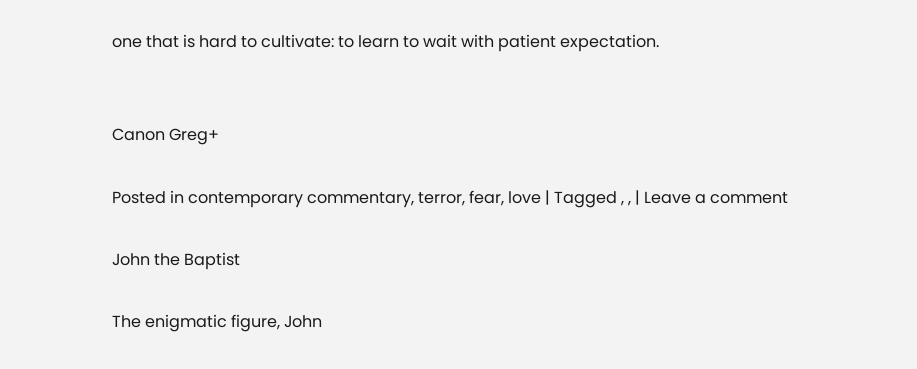one that is hard to cultivate: to learn to wait with patient expectation.


Canon Greg+

Posted in contemporary commentary, terror, fear, love | Tagged , , | Leave a comment

John the Baptist

The enigmatic figure, John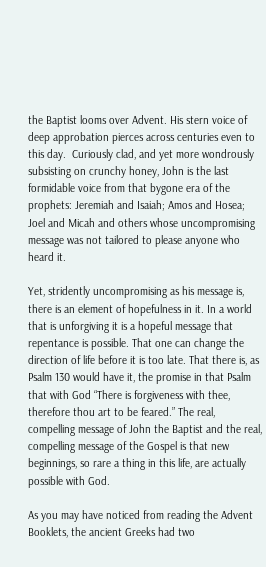the Baptist looms over Advent. His stern voice of deep approbation pierces across centuries even to this day.  Curiously clad, and yet more wondrously subsisting on crunchy honey, John is the last formidable voice from that bygone era of the prophets: Jeremiah and Isaiah; Amos and Hosea; Joel and Micah and others whose uncompromising message was not tailored to please anyone who heard it.

Yet, stridently uncompromising as his message is, there is an element of hopefulness in it. In a world that is unforgiving it is a hopeful message that repentance is possible. That one can change the direction of life before it is too late. That there is, as Psalm 130 would have it, the promise in that Psalm that with God “There is forgiveness with thee, therefore thou art to be feared.” The real, compelling message of John the Baptist and the real, compelling message of the Gospel is that new beginnings, so rare a thing in this life, are actually possible with God.

As you may have noticed from reading the Advent Booklets, the ancient Greeks had two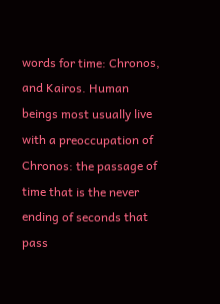words for time: Chronos, and Kairos. Human beings most usually live with a preoccupation of Chronos: the passage of time that is the never ending of seconds that pass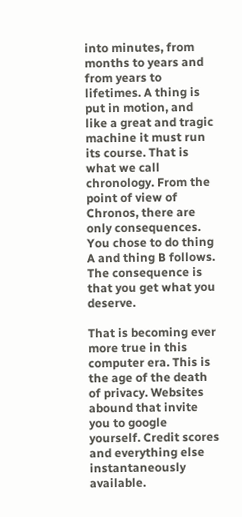into minutes, from months to years and from years to lifetimes. A thing is put in motion, and like a great and tragic machine it must run its course. That is what we call chronology. From the point of view of Chronos, there are only consequences. You chose to do thing A and thing B follows. The consequence is that you get what you deserve.

That is becoming ever more true in this computer era. This is the age of the death of privacy. Websites abound that invite you to google yourself. Credit scores and everything else instantaneously available.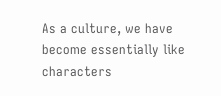As a culture, we have become essentially like characters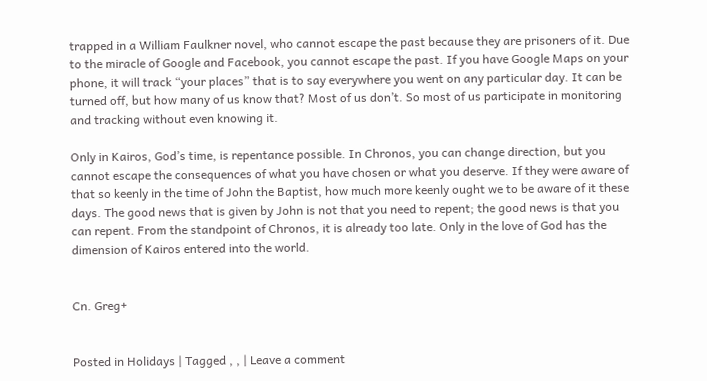trapped in a William Faulkner novel, who cannot escape the past because they are prisoners of it. Due to the miracle of Google and Facebook, you cannot escape the past. If you have Google Maps on your phone, it will track “your places” that is to say everywhere you went on any particular day. It can be turned off, but how many of us know that? Most of us don’t. So most of us participate in monitoring and tracking without even knowing it.

Only in Kairos, God’s time, is repentance possible. In Chronos, you can change direction, but you cannot escape the consequences of what you have chosen or what you deserve. If they were aware of that so keenly in the time of John the Baptist, how much more keenly ought we to be aware of it these days. The good news that is given by John is not that you need to repent; the good news is that you can repent. From the standpoint of Chronos, it is already too late. Only in the love of God has the dimension of Kairos entered into the world.


Cn. Greg+


Posted in Holidays | Tagged , , | Leave a comment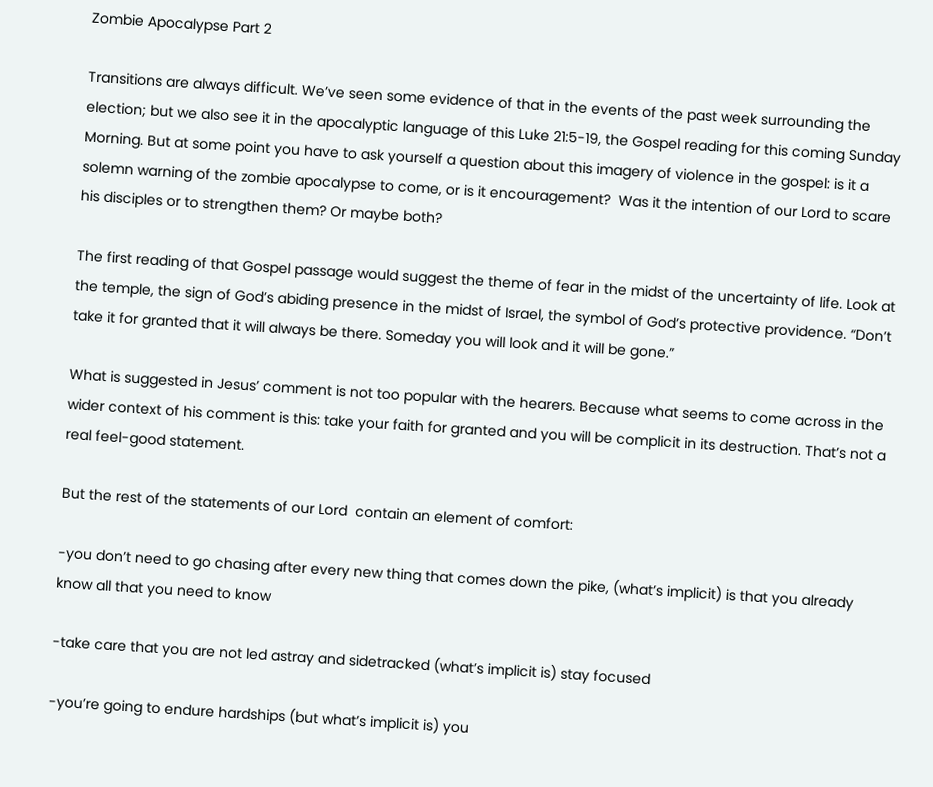Zombie Apocalypse Part 2

Transitions are always difficult. We’ve seen some evidence of that in the events of the past week surrounding the election; but we also see it in the apocalyptic language of this Luke 21:5-19, the Gospel reading for this coming Sunday Morning. But at some point you have to ask yourself a question about this imagery of violence in the gospel: is it a solemn warning of the zombie apocalypse to come, or is it encouragement?  Was it the intention of our Lord to scare his disciples or to strengthen them? Or maybe both?

The first reading of that Gospel passage would suggest the theme of fear in the midst of the uncertainty of life. Look at the temple, the sign of God’s abiding presence in the midst of Israel, the symbol of God’s protective providence. “Don’t take it for granted that it will always be there. Someday you will look and it will be gone.”

What is suggested in Jesus’ comment is not too popular with the hearers. Because what seems to come across in the wider context of his comment is this: take your faith for granted and you will be complicit in its destruction. That’s not a real feel-good statement.

But the rest of the statements of our Lord  contain an element of comfort:

-you don’t need to go chasing after every new thing that comes down the pike, (what’s implicit) is that you already know all that you need to know

-take care that you are not led astray and sidetracked (what’s implicit is) stay focused

-you’re going to endure hardships (but what’s implicit is) you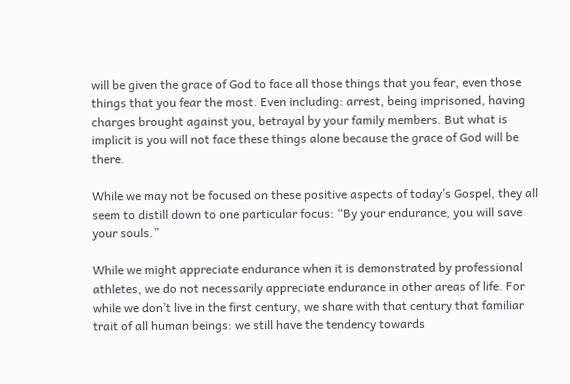will be given the grace of God to face all those things that you fear, even those things that you fear the most. Even including: arrest, being imprisoned, having charges brought against you, betrayal by your family members. But what is implicit is you will not face these things alone because the grace of God will be there.

While we may not be focused on these positive aspects of today’s Gospel, they all seem to distill down to one particular focus: “By your endurance, you will save your souls.”

While we might appreciate endurance when it is demonstrated by professional athletes, we do not necessarily appreciate endurance in other areas of life. For while we don’t live in the first century, we share with that century that familiar trait of all human beings: we still have the tendency towards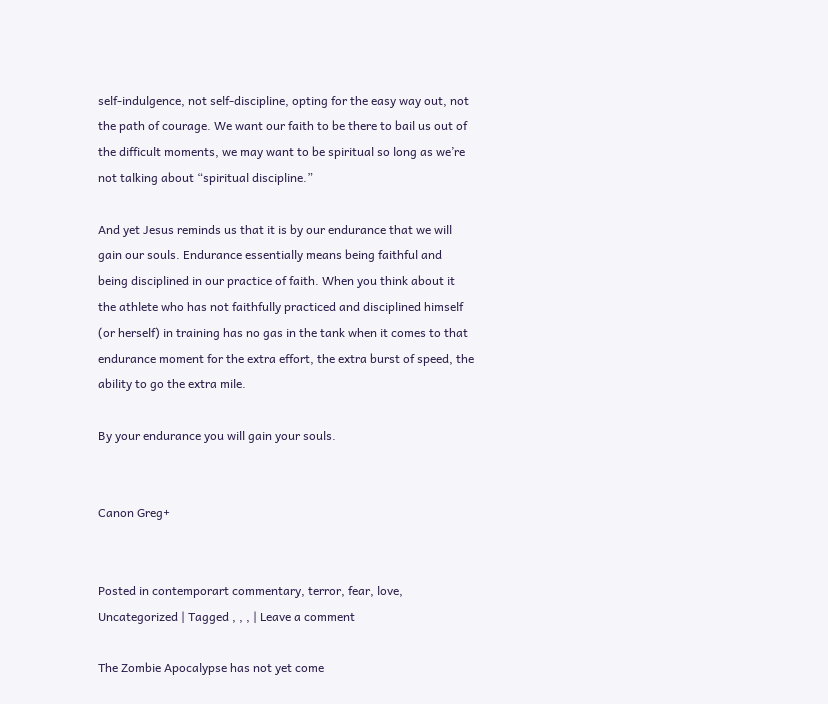self-indulgence, not self-discipline, opting for the easy way out, not the path of courage. We want our faith to be there to bail us out of the difficult moments, we may want to be spiritual so long as we’re not talking about “spiritual discipline.”

And yet Jesus reminds us that it is by our endurance that we will gain our souls. Endurance essentially means being faithful and being disciplined in our practice of faith. When you think about it the athlete who has not faithfully practiced and disciplined himself (or herself) in training has no gas in the tank when it comes to that endurance moment for the extra effort, the extra burst of speed, the ability to go the extra mile.

By your endurance you will gain your souls.


Canon Greg+


Posted in contemporart commentary, terror, fear, love, Uncategorized | Tagged , , , | Leave a comment

The Zombie Apocalypse has not yet come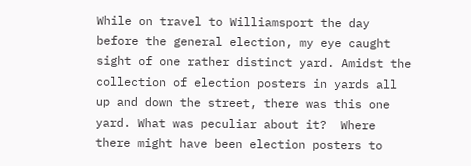While on travel to Williamsport the day before the general election, my eye caught sight of one rather distinct yard. Amidst the collection of election posters in yards all up and down the street, there was this one yard. What was peculiar about it?  Where there might have been election posters to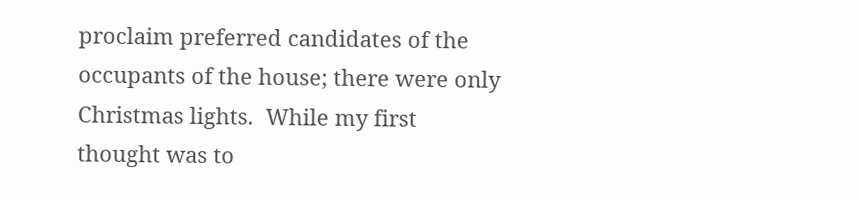proclaim preferred candidates of the occupants of the house; there were only Christmas lights.  While my first thought was to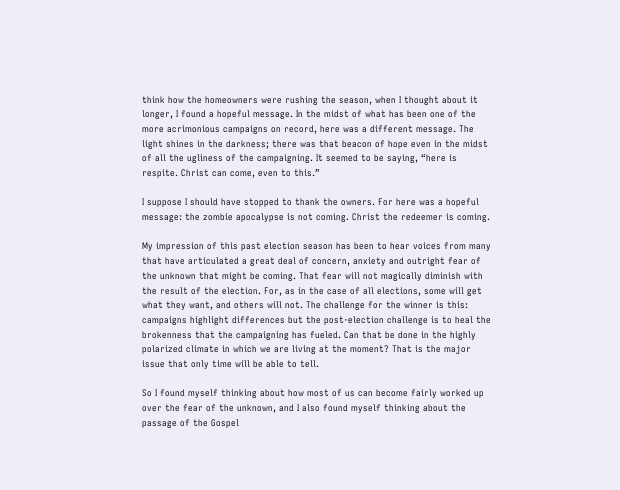think how the homeowners were rushing the season, when I thought about it longer, I found a hopeful message. In the midst of what has been one of the more acrimonious campaigns on record, here was a different message. The light shines in the darkness; there was that beacon of hope even in the midst of all the ugliness of the campaigning. It seemed to be saying, “here is respite. Christ can come, even to this.”

I suppose I should have stopped to thank the owners. For here was a hopeful message: the zombie apocalypse is not coming. Christ the redeemer is coming.

My impression of this past election season has been to hear voices from many that have articulated a great deal of concern, anxiety and outright fear of the unknown that might be coming. That fear will not magically diminish with the result of the election. For, as in the case of all elections, some will get what they want, and others will not. The challenge for the winner is this: campaigns highlight differences but the post-election challenge is to heal the brokenness that the campaigning has fueled. Can that be done in the highly polarized climate in which we are living at the moment? That is the major issue that only time will be able to tell.

So I found myself thinking about how most of us can become fairly worked up over the fear of the unknown, and I also found myself thinking about the passage of the Gospel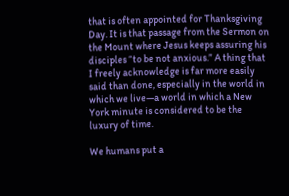that is often appointed for Thanksgiving Day. It is that passage from the Sermon on the Mount where Jesus keeps assuring his disciples “to be not anxious.” A thing that I freely acknowledge is far more easily said than done, especially in the world in which we live—a world in which a New York minute is considered to be the luxury of time.

We humans put a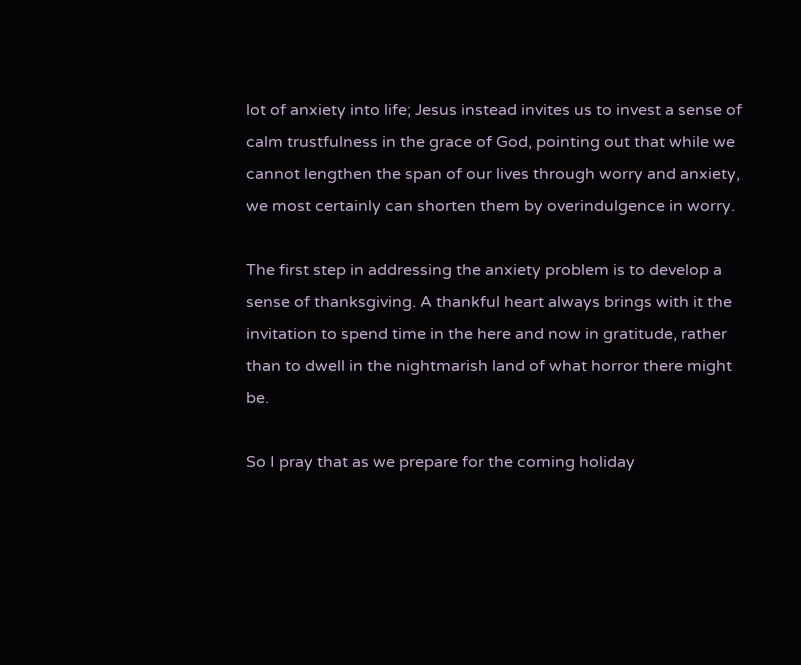lot of anxiety into life; Jesus instead invites us to invest a sense of calm trustfulness in the grace of God, pointing out that while we cannot lengthen the span of our lives through worry and anxiety, we most certainly can shorten them by overindulgence in worry.

The first step in addressing the anxiety problem is to develop a sense of thanksgiving. A thankful heart always brings with it the invitation to spend time in the here and now in gratitude, rather than to dwell in the nightmarish land of what horror there might be.

So I pray that as we prepare for the coming holiday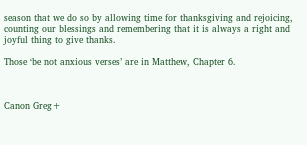season that we do so by allowing time for thanksgiving and rejoicing, counting our blessings and remembering that it is always a right and joyful thing to give thanks.

Those ‘be not anxious verses’ are in Matthew, Chapter 6.



Canon Greg+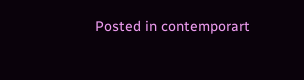Posted in contemporart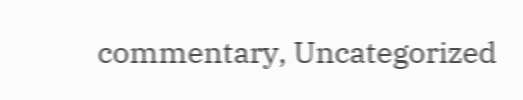commentary, Uncategorized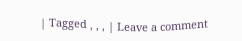| Tagged , , , | Leave a comment